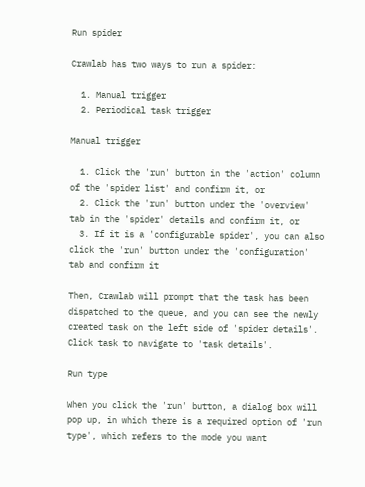Run spider

Crawlab has two ways to run a spider:

  1. Manual trigger
  2. Periodical task trigger

Manual trigger

  1. Click the 'run' button in the 'action' column of the 'spider list' and confirm it, or
  2. Click the 'run' button under the 'overview' tab in the 'spider' details and confirm it, or
  3. If it is a 'configurable spider', you can also click the 'run' button under the 'configuration' tab and confirm it

Then, Crawlab will prompt that the task has been dispatched to the queue, and you can see the newly created task on the left side of 'spider details'. Click task to navigate to 'task details'.

Run type

When you click the 'run' button, a dialog box will pop up, in which there is a required option of 'run type', which refers to the mode you want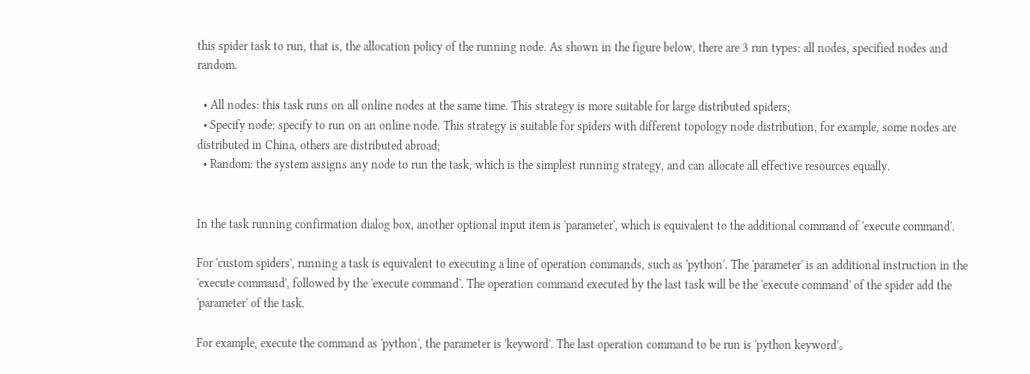this spider task to run, that is, the allocation policy of the running node. As shown in the figure below, there are 3 run types: all nodes, specified nodes and random.

  • All nodes: this task runs on all online nodes at the same time. This strategy is more suitable for large distributed spiders;
  • Specify node: specify to run on an online node. This strategy is suitable for spiders with different topology node distribution, for example, some nodes are distributed in China, others are distributed abroad;
  • Random: the system assigns any node to run the task, which is the simplest running strategy, and can allocate all effective resources equally.


In the task running confirmation dialog box, another optional input item is 'parameter', which is equivalent to the additional command of 'execute command'.

For 'custom spiders', running a task is equivalent to executing a line of operation commands, such as 'python'. The 'parameter' is an additional instruction in the 'execute command', followed by the 'execute command'. The operation command executed by the last task will be the 'execute command' of the spider add the 'parameter' of the task.

For example, execute the command as 'python', the parameter is 'keyword'. The last operation command to be run is 'python keyword'。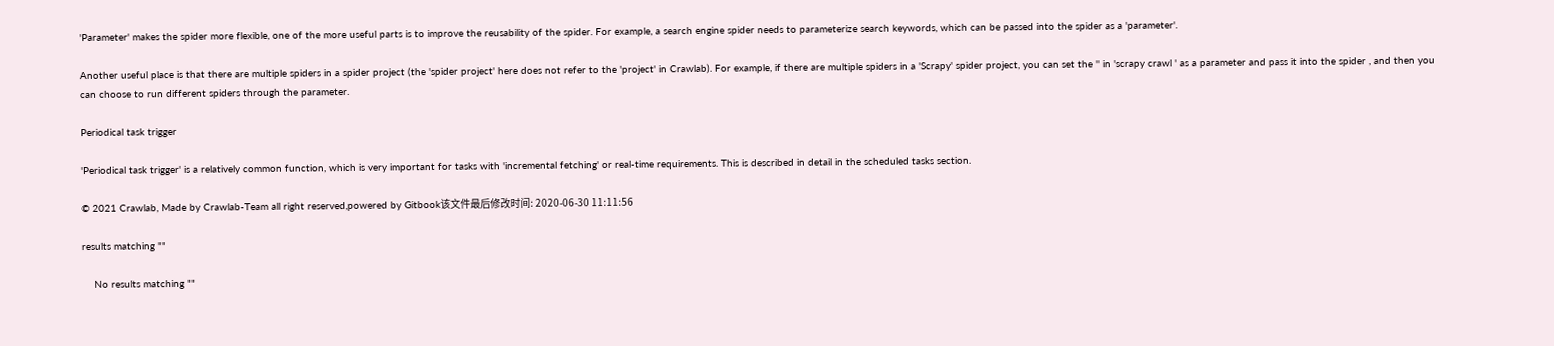'Parameter' makes the spider more flexible, one of the more useful parts is to improve the reusability of the spider. For example, a search engine spider needs to parameterize search keywords, which can be passed into the spider as a 'parameter'.

Another useful place is that there are multiple spiders in a spider project (the 'spider project' here does not refer to the 'project' in Crawlab). For example, if there are multiple spiders in a 'Scrapy' spider project, you can set the '' in 'scrapy crawl ' as a parameter and pass it into the spider , and then you can choose to run different spiders through the parameter.

Periodical task trigger

'Periodical task trigger' is a relatively common function, which is very important for tasks with 'incremental fetching' or real-time requirements. This is described in detail in the scheduled tasks section.

© 2021 Crawlab, Made by Crawlab-Team all right reserved,powered by Gitbook该文件最后修改时间: 2020-06-30 11:11:56

results matching ""

    No results matching ""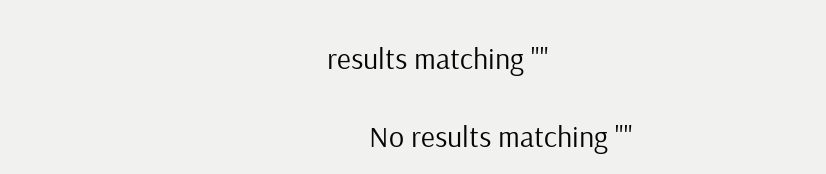results matching ""

      No results matching ""